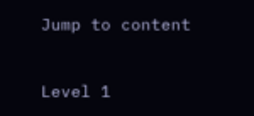Jump to content


Level 1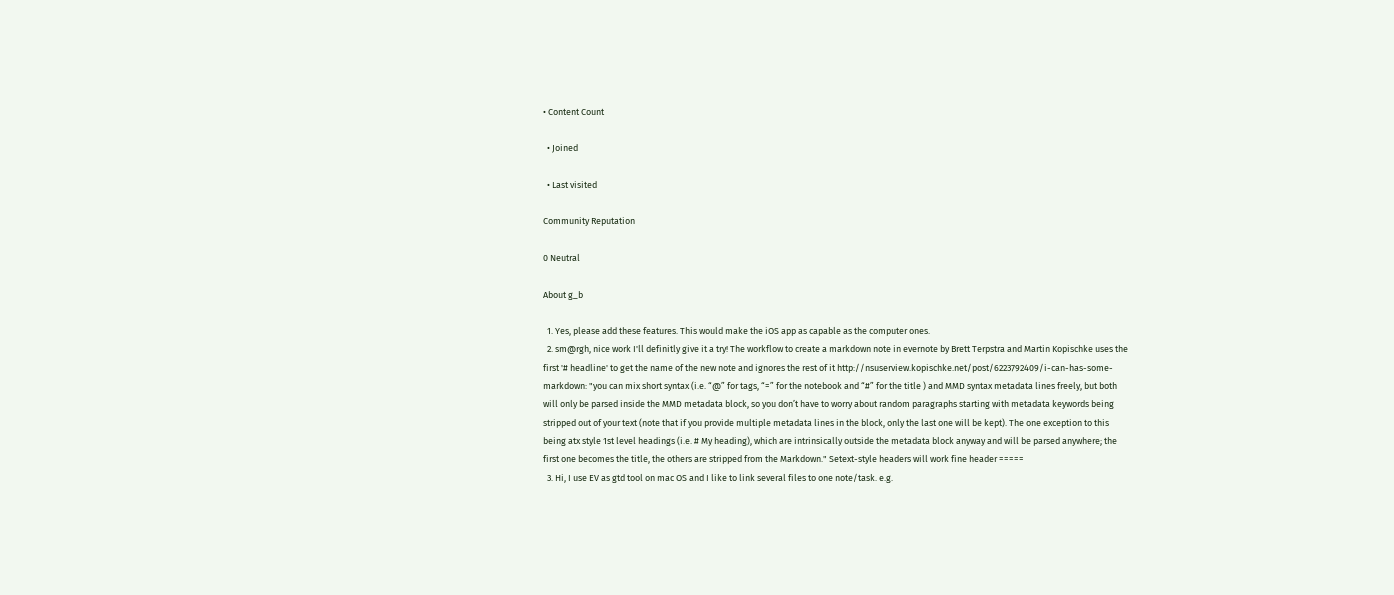• Content Count

  • Joined

  • Last visited

Community Reputation

0 Neutral

About g_b

  1. Yes, please add these features. This would make the iOS app as capable as the computer ones.
  2. sm@rgh, nice work I'll definitly give it a try! The workflow to create a markdown note in evernote by Brett Terpstra and Martin Kopischke uses the first '# headline' to get the name of the new note and ignores the rest of it http://nsuserview.kopischke.net/post/6223792409/i-can-has-some-markdown: "you can mix short syntax (i.e. “@” for tags, “=” for the notebook and “#” for the title ) and MMD syntax metadata lines freely, but both will only be parsed inside the MMD metadata block, so you don’t have to worry about random paragraphs starting with metadata keywords being stripped out of your text (note that if you provide multiple metadata lines in the block, only the last one will be kept). The one exception to this being atx style 1st level headings (i.e. # My heading), which are intrinsically outside the metadata block anyway and will be parsed anywhere; the first one becomes the title, the others are stripped from the Markdown." Setext-style headers will work fine header =====
  3. Hi, I use EV as gtd tool on mac OS and I like to link several files to one note/task. e.g.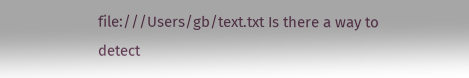file:///Users/gb/text.txt Is there a way to detect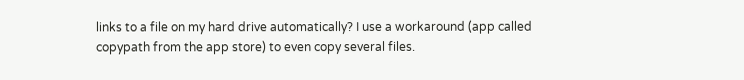links to a file on my hard drive automatically? I use a workaround (app called copypath from the app store) to even copy several files.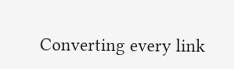Converting every link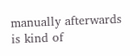manually afterwards is kind of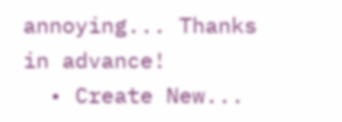annoying... Thanks in advance!
  • Create New...